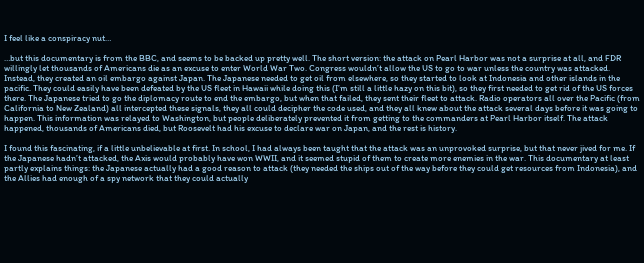I feel like a conspiracy nut…

…but this documentary is from the BBC, and seems to be backed up pretty well. The short version: the attack on Pearl Harbor was not a surprise at all, and FDR willingly let thousands of Americans die as an excuse to enter World War Two. Congress wouldn’t allow the US to go to war unless the country was attacked. Instead, they created an oil embargo against Japan. The Japanese needed to get oil from elsewhere, so they started to look at Indonesia and other islands in the pacific. They could easily have been defeated by the US fleet in Hawaii while doing this (I’m still a little hazy on this bit), so they first needed to get rid of the US forces there. The Japanese tried to go the diplomacy route to end the embargo, but when that failed, they sent their fleet to attack. Radio operators all over the Pacific (from California to New Zealand) all intercepted these signals, they all could decipher the code used, and they all knew about the attack several days before it was going to happen. This information was relayed to Washington, but people deliberately prevented it from getting to the commanders at Pearl Harbor itself. The attack happened, thousands of Americans died, but Roosevelt had his excuse to declare war on Japan, and the rest is history.

I found this fascinating, if a little unbelievable at first. In school, I had always been taught that the attack was an unprovoked surprise, but that never jived for me. If the Japanese hadn’t attacked, the Axis would probably have won WWII, and it seemed stupid of them to create more enemies in the war. This documentary at least partly explains things: the Japanese actually had a good reason to attack (they needed the ships out of the way before they could get resources from Indonesia), and the Allies had enough of a spy network that they could actually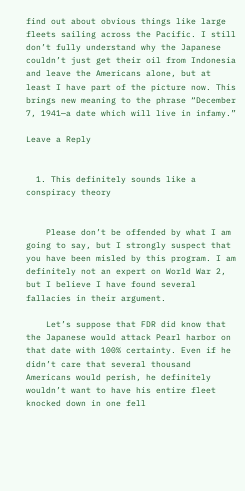find out about obvious things like large fleets sailing across the Pacific. I still don’t fully understand why the Japanese couldn’t just get their oil from Indonesia and leave the Americans alone, but at least I have part of the picture now. This brings new meaning to the phrase “December 7, 1941—a date which will live in infamy.”

Leave a Reply


  1. This definitely sounds like a conspiracy theory


    Please don’t be offended by what I am going to say, but I strongly suspect that you have been misled by this program. I am definitely not an expert on World War 2, but I believe I have found several fallacies in their argument.

    Let’s suppose that FDR did know that the Japanese would attack Pearl harbor on that date with 100% certainty. Even if he didn’t care that several thousand Americans would perish, he definitely wouldn’t want to have his entire fleet knocked down in one fell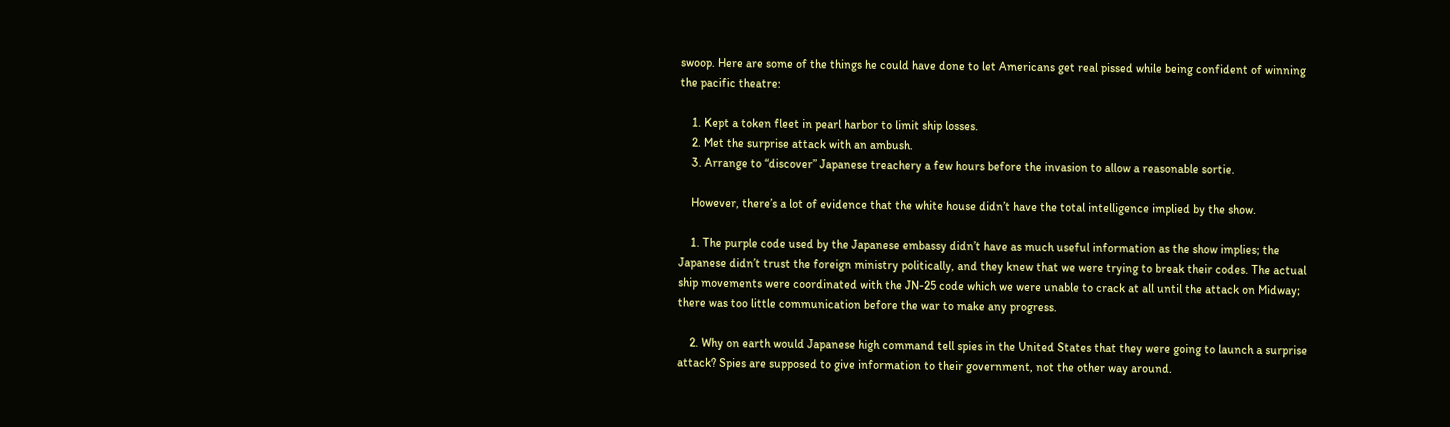swoop. Here are some of the things he could have done to let Americans get real pissed while being confident of winning the pacific theatre:

    1. Kept a token fleet in pearl harbor to limit ship losses.
    2. Met the surprise attack with an ambush.
    3. Arrange to “discover” Japanese treachery a few hours before the invasion to allow a reasonable sortie.

    However, there’s a lot of evidence that the white house didn’t have the total intelligence implied by the show.

    1. The purple code used by the Japanese embassy didn’t have as much useful information as the show implies; the Japanese didn’t trust the foreign ministry politically, and they knew that we were trying to break their codes. The actual ship movements were coordinated with the JN-25 code which we were unable to crack at all until the attack on Midway; there was too little communication before the war to make any progress.

    2. Why on earth would Japanese high command tell spies in the United States that they were going to launch a surprise attack? Spies are supposed to give information to their government, not the other way around.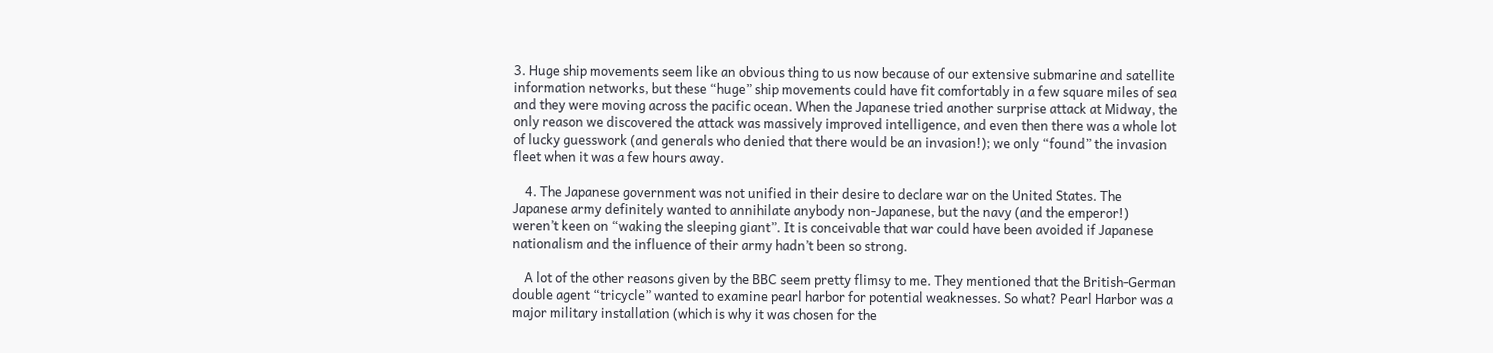3. Huge ship movements seem like an obvious thing to us now because of our extensive submarine and satellite information networks, but these “huge” ship movements could have fit comfortably in a few square miles of sea and they were moving across the pacific ocean. When the Japanese tried another surprise attack at Midway, the only reason we discovered the attack was massively improved intelligence, and even then there was a whole lot of lucky guesswork (and generals who denied that there would be an invasion!); we only “found” the invasion fleet when it was a few hours away.

    4. The Japanese government was not unified in their desire to declare war on the United States. The Japanese army definitely wanted to annihilate anybody non-Japanese, but the navy (and the emperor!) weren’t keen on “waking the sleeping giant”. It is conceivable that war could have been avoided if Japanese nationalism and the influence of their army hadn’t been so strong.

    A lot of the other reasons given by the BBC seem pretty flimsy to me. They mentioned that the British-German double agent “tricycle” wanted to examine pearl harbor for potential weaknesses. So what? Pearl Harbor was a major military installation (which is why it was chosen for the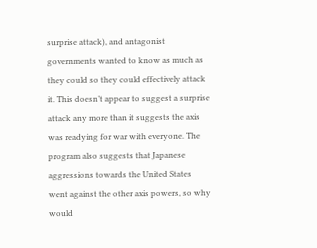surprise attack), and antagonist governments wanted to know as much as they could so they could effectively attack it. This doesn’t appear to suggest a surprise attack any more than it suggests the axis was readying for war with everyone. The program also suggests that Japanese aggressions towards the United States went against the other axis powers, so why would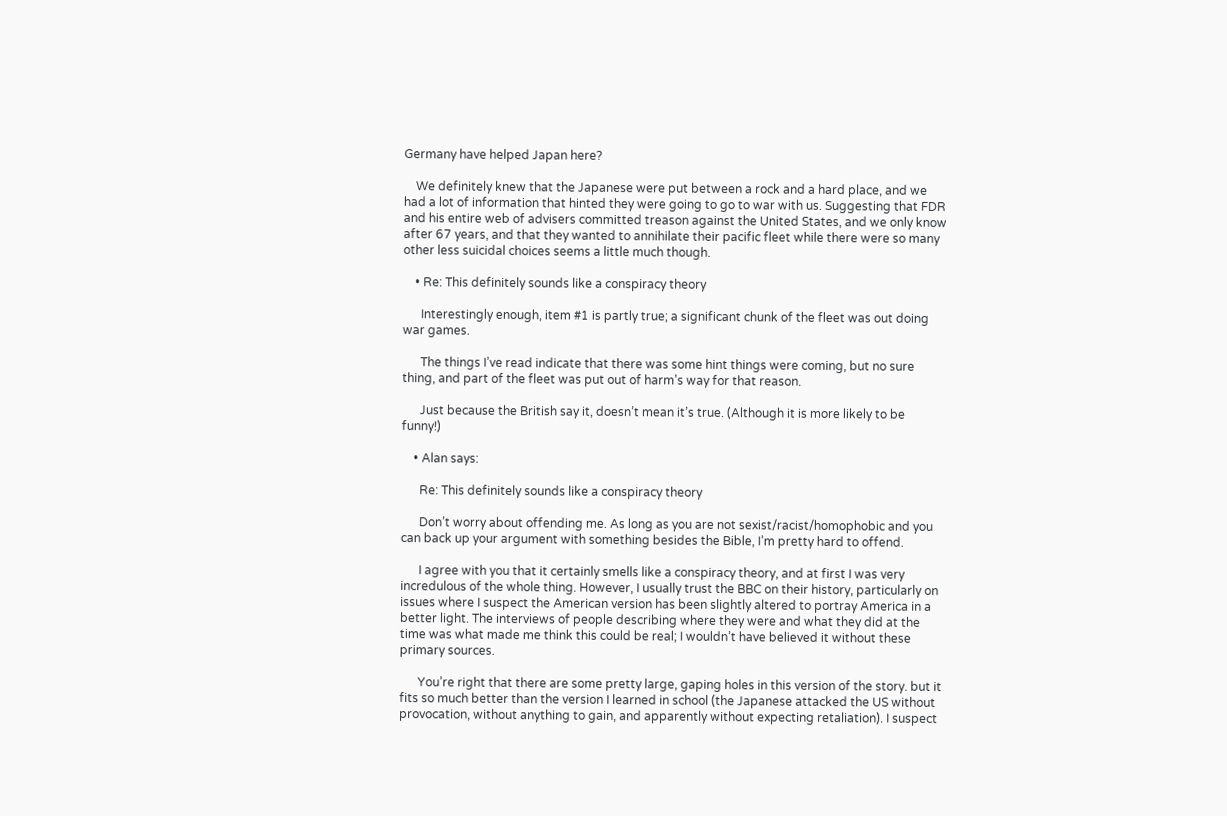Germany have helped Japan here?

    We definitely knew that the Japanese were put between a rock and a hard place, and we had a lot of information that hinted they were going to go to war with us. Suggesting that FDR and his entire web of advisers committed treason against the United States, and we only know after 67 years, and that they wanted to annihilate their pacific fleet while there were so many other less suicidal choices seems a little much though.

    • Re: This definitely sounds like a conspiracy theory

      Interestingly enough, item #1 is partly true; a significant chunk of the fleet was out doing war games.

      The things I’ve read indicate that there was some hint things were coming, but no sure thing, and part of the fleet was put out of harm’s way for that reason.

      Just because the British say it, doesn’t mean it’s true. (Although it is more likely to be funny!)

    • Alan says:

      Re: This definitely sounds like a conspiracy theory

      Don’t worry about offending me. As long as you are not sexist/racist/homophobic and you can back up your argument with something besides the Bible, I’m pretty hard to offend.

      I agree with you that it certainly smells like a conspiracy theory, and at first I was very incredulous of the whole thing. However, I usually trust the BBC on their history, particularly on issues where I suspect the American version has been slightly altered to portray America in a better light. The interviews of people describing where they were and what they did at the time was what made me think this could be real; I wouldn’t have believed it without these primary sources.

      You’re right that there are some pretty large, gaping holes in this version of the story. but it fits so much better than the version I learned in school (the Japanese attacked the US without provocation, without anything to gain, and apparently without expecting retaliation). I suspect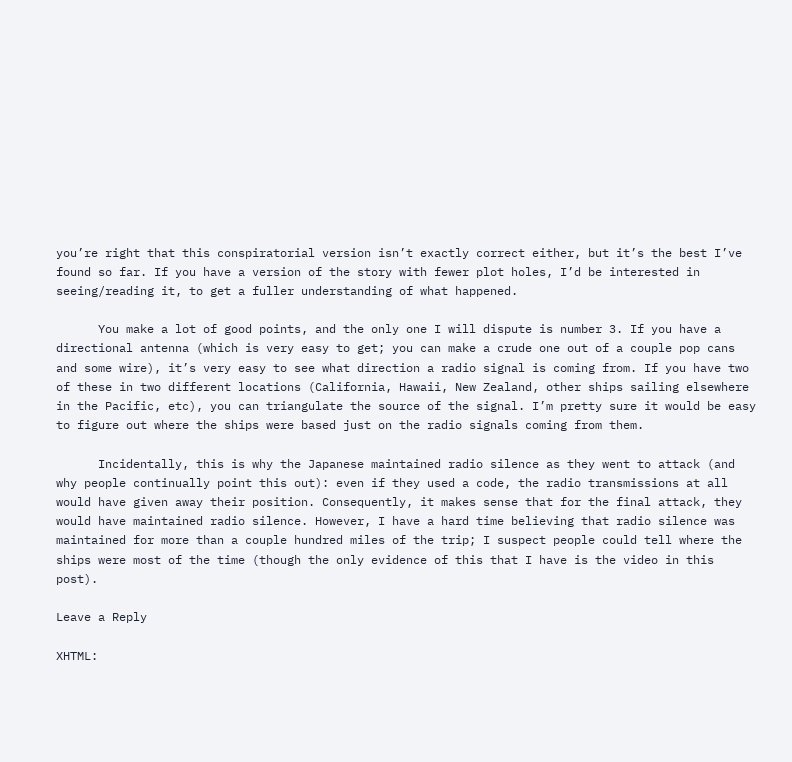you’re right that this conspiratorial version isn’t exactly correct either, but it’s the best I’ve found so far. If you have a version of the story with fewer plot holes, I’d be interested in seeing/reading it, to get a fuller understanding of what happened.

      You make a lot of good points, and the only one I will dispute is number 3. If you have a directional antenna (which is very easy to get; you can make a crude one out of a couple pop cans and some wire), it’s very easy to see what direction a radio signal is coming from. If you have two of these in two different locations (California, Hawaii, New Zealand, other ships sailing elsewhere in the Pacific, etc), you can triangulate the source of the signal. I’m pretty sure it would be easy to figure out where the ships were based just on the radio signals coming from them.

      Incidentally, this is why the Japanese maintained radio silence as they went to attack (and why people continually point this out): even if they used a code, the radio transmissions at all would have given away their position. Consequently, it makes sense that for the final attack, they would have maintained radio silence. However, I have a hard time believing that radio silence was maintained for more than a couple hundred miles of the trip; I suspect people could tell where the ships were most of the time (though the only evidence of this that I have is the video in this post).

Leave a Reply

XHTML: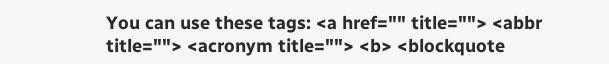You can use these tags: <a href="" title=""> <abbr title=""> <acronym title=""> <b> <blockquote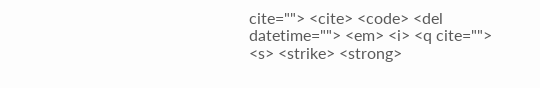cite=""> <cite> <code> <del datetime=""> <em> <i> <q cite=""> <s> <strike> <strong>